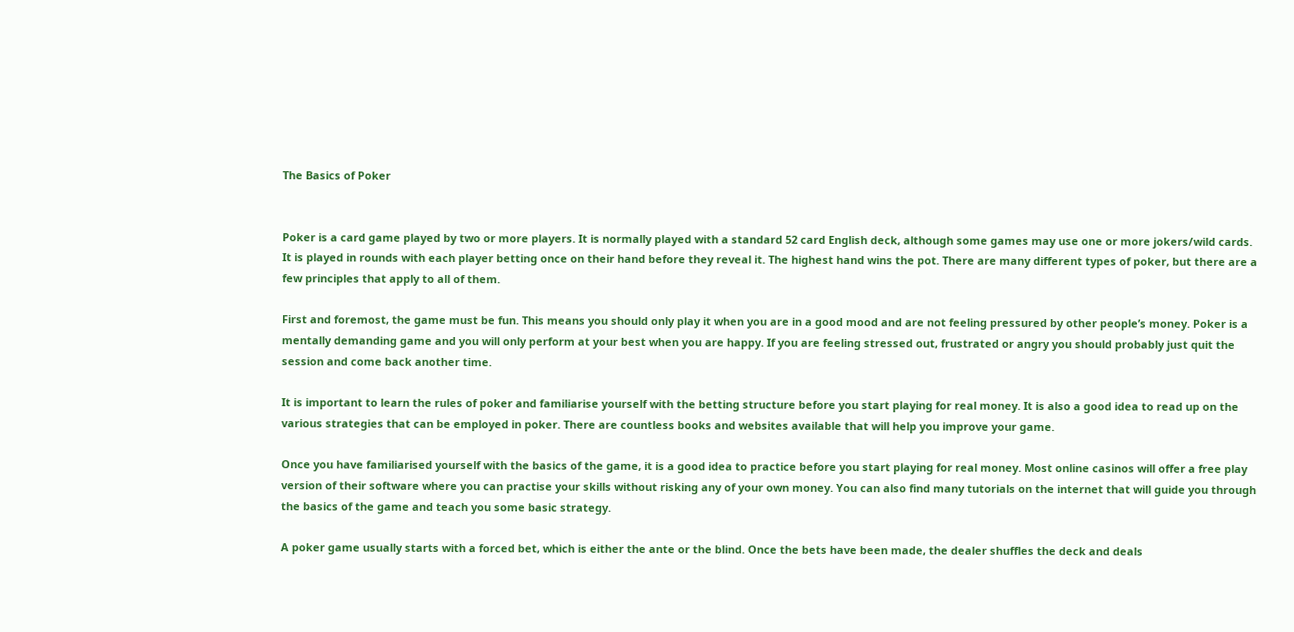The Basics of Poker


Poker is a card game played by two or more players. It is normally played with a standard 52 card English deck, although some games may use one or more jokers/wild cards. It is played in rounds with each player betting once on their hand before they reveal it. The highest hand wins the pot. There are many different types of poker, but there are a few principles that apply to all of them.

First and foremost, the game must be fun. This means you should only play it when you are in a good mood and are not feeling pressured by other people’s money. Poker is a mentally demanding game and you will only perform at your best when you are happy. If you are feeling stressed out, frustrated or angry you should probably just quit the session and come back another time.

It is important to learn the rules of poker and familiarise yourself with the betting structure before you start playing for real money. It is also a good idea to read up on the various strategies that can be employed in poker. There are countless books and websites available that will help you improve your game.

Once you have familiarised yourself with the basics of the game, it is a good idea to practice before you start playing for real money. Most online casinos will offer a free play version of their software where you can practise your skills without risking any of your own money. You can also find many tutorials on the internet that will guide you through the basics of the game and teach you some basic strategy.

A poker game usually starts with a forced bet, which is either the ante or the blind. Once the bets have been made, the dealer shuffles the deck and deals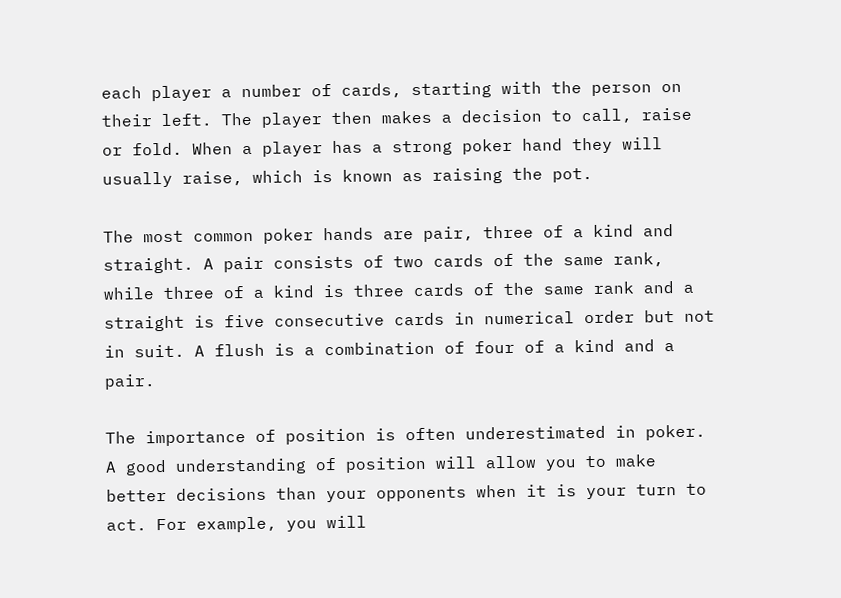each player a number of cards, starting with the person on their left. The player then makes a decision to call, raise or fold. When a player has a strong poker hand they will usually raise, which is known as raising the pot.

The most common poker hands are pair, three of a kind and straight. A pair consists of two cards of the same rank, while three of a kind is three cards of the same rank and a straight is five consecutive cards in numerical order but not in suit. A flush is a combination of four of a kind and a pair.

The importance of position is often underestimated in poker. A good understanding of position will allow you to make better decisions than your opponents when it is your turn to act. For example, you will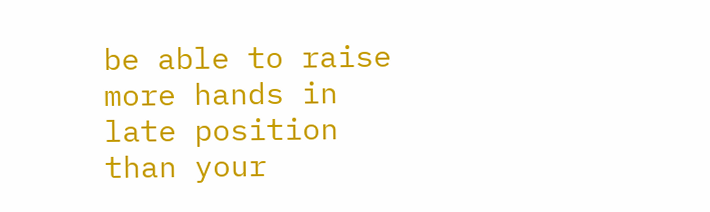be able to raise more hands in late position than your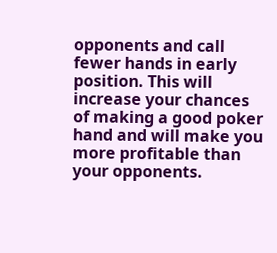opponents and call fewer hands in early position. This will increase your chances of making a good poker hand and will make you more profitable than your opponents.